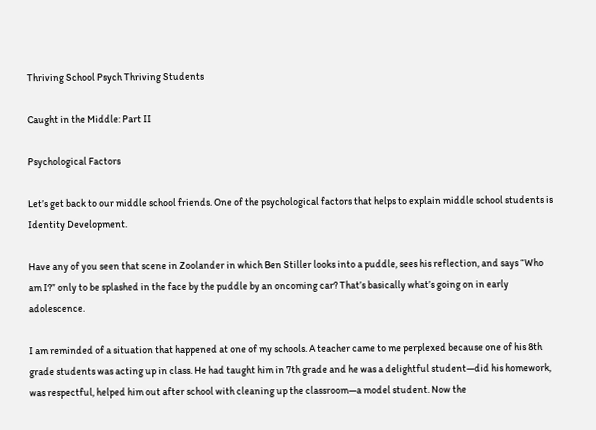Thriving School Psych Thriving Students

Caught in the Middle: Part II

Psychological Factors

Let’s get back to our middle school friends. One of the psychological factors that helps to explain middle school students is Identity Development.

Have any of you seen that scene in Zoolander in which Ben Stiller looks into a puddle, sees his reflection, and says “Who am I?” only to be splashed in the face by the puddle by an oncoming car? That’s basically what’s going on in early adolescence.

I am reminded of a situation that happened at one of my schools. A teacher came to me perplexed because one of his 8th grade students was acting up in class. He had taught him in 7th grade and he was a delightful student—did his homework, was respectful, helped him out after school with cleaning up the classroom—a model student. Now the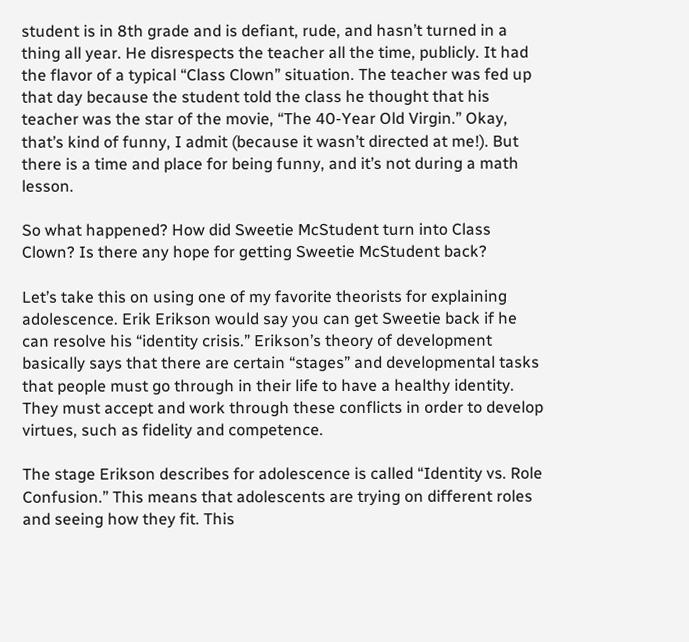student is in 8th grade and is defiant, rude, and hasn’t turned in a thing all year. He disrespects the teacher all the time, publicly. It had the flavor of a typical “Class Clown” situation. The teacher was fed up that day because the student told the class he thought that his teacher was the star of the movie, “The 40-Year Old Virgin.” Okay, that’s kind of funny, I admit (because it wasn’t directed at me!). But there is a time and place for being funny, and it’s not during a math lesson.

So what happened? How did Sweetie McStudent turn into Class Clown? Is there any hope for getting Sweetie McStudent back?

Let’s take this on using one of my favorite theorists for explaining adolescence. Erik Erikson would say you can get Sweetie back if he can resolve his “identity crisis.” Erikson’s theory of development basically says that there are certain “stages” and developmental tasks that people must go through in their life to have a healthy identity. They must accept and work through these conflicts in order to develop virtues, such as fidelity and competence.

The stage Erikson describes for adolescence is called “Identity vs. Role Confusion.” This means that adolescents are trying on different roles and seeing how they fit. This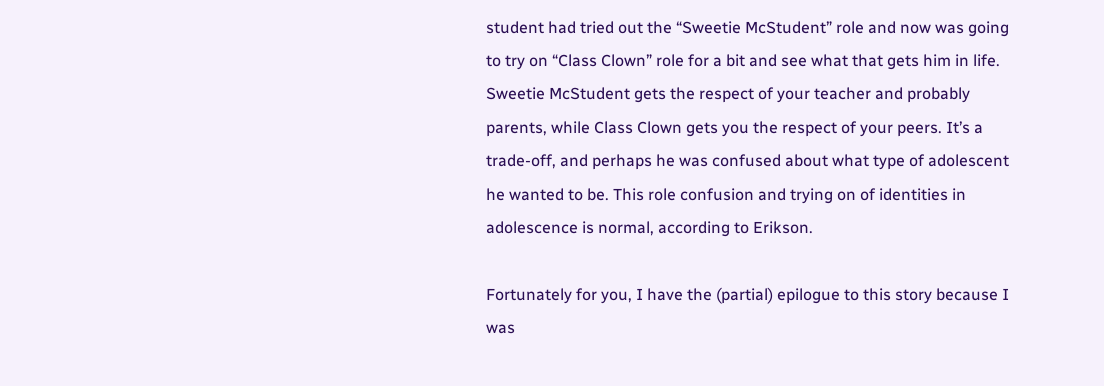student had tried out the “Sweetie McStudent” role and now was going to try on “Class Clown” role for a bit and see what that gets him in life. Sweetie McStudent gets the respect of your teacher and probably parents, while Class Clown gets you the respect of your peers. It’s a trade-off, and perhaps he was confused about what type of adolescent he wanted to be. This role confusion and trying on of identities in adolescence is normal, according to Erikson.

Fortunately for you, I have the (partial) epilogue to this story because I was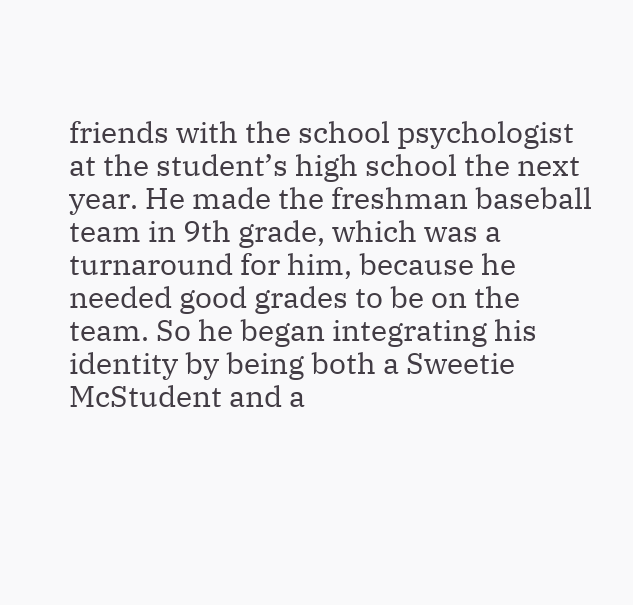friends with the school psychologist at the student’s high school the next year. He made the freshman baseball team in 9th grade, which was a turnaround for him, because he needed good grades to be on the team. So he began integrating his identity by being both a Sweetie McStudent and a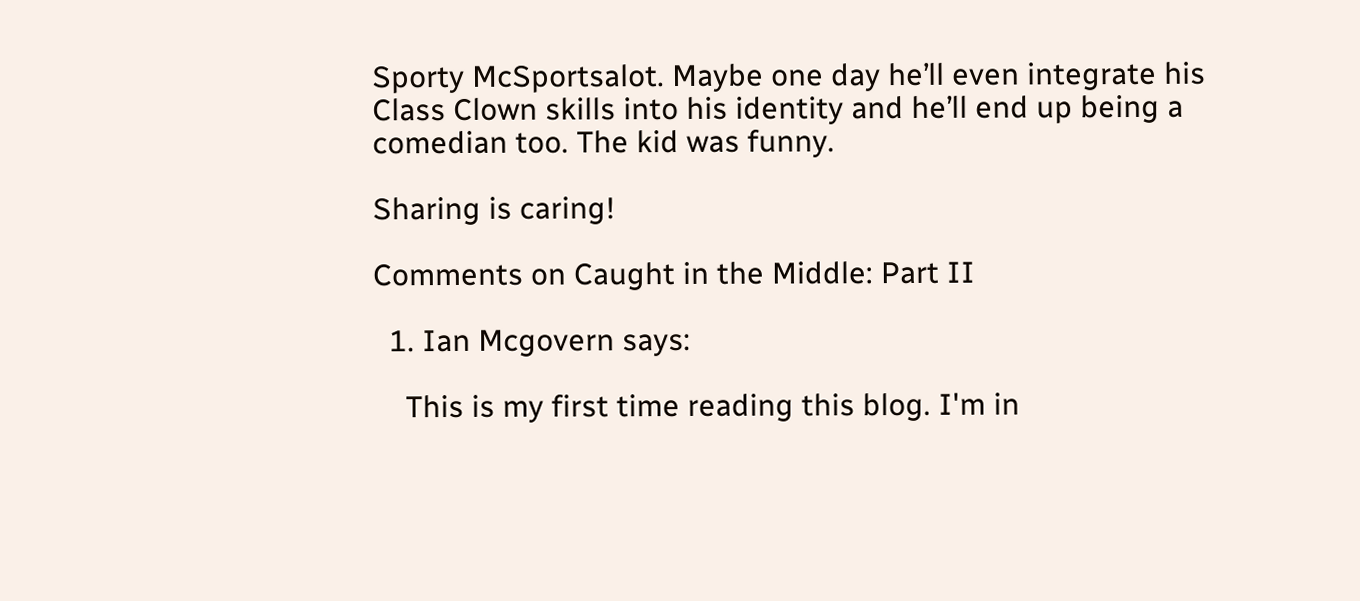Sporty McSportsalot. Maybe one day he’ll even integrate his Class Clown skills into his identity and he’ll end up being a comedian too. The kid was funny.

Sharing is caring!

Comments on Caught in the Middle: Part II

  1. Ian Mcgovern says:

    This is my first time reading this blog. I'm in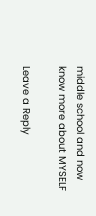middle school and now know more about MYSELF

Leave a Reply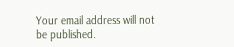Your email address will not be published.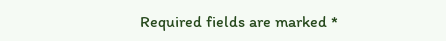Required fields are marked *